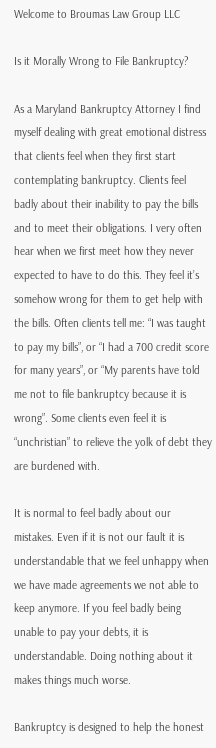Welcome to Broumas Law Group LLC

Is it Morally Wrong to File Bankruptcy?

As a Maryland Bankruptcy Attorney I find myself dealing with great emotional distress that clients feel when they first start contemplating bankruptcy. Clients feel badly about their inability to pay the bills and to meet their obligations. I very often hear when we first meet how they never expected to have to do this. They feel it’s somehow wrong for them to get help with the bills. Often clients tell me: “I was taught to pay my bills”, or “I had a 700 credit score for many years”, or “My parents have told me not to file bankruptcy because it is wrong”. Some clients even feel it is “unchristian” to relieve the yolk of debt they are burdened with.

It is normal to feel badly about our mistakes. Even if it is not our fault it is understandable that we feel unhappy when we have made agreements we not able to keep anymore. If you feel badly being unable to pay your debts, it is understandable. Doing nothing about it makes things much worse.

Bankruptcy is designed to help the honest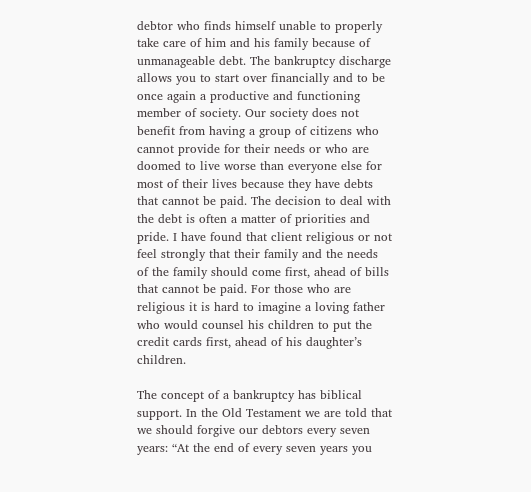debtor who finds himself unable to properly take care of him and his family because of unmanageable debt. The bankruptcy discharge allows you to start over financially and to be once again a productive and functioning member of society. Our society does not benefit from having a group of citizens who cannot provide for their needs or who are doomed to live worse than everyone else for most of their lives because they have debts that cannot be paid. The decision to deal with the debt is often a matter of priorities and pride. I have found that client religious or not feel strongly that their family and the needs of the family should come first, ahead of bills that cannot be paid. For those who are religious it is hard to imagine a loving father who would counsel his children to put the credit cards first, ahead of his daughter’s children.

The concept of a bankruptcy has biblical support. In the Old Testament we are told that we should forgive our debtors every seven years: “At the end of every seven years you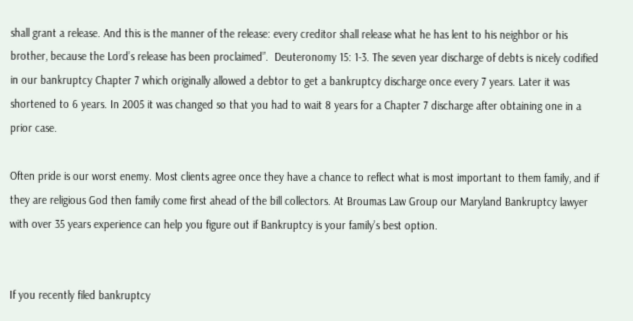shall grant a release. And this is the manner of the release: every creditor shall release what he has lent to his neighbor or his brother, because the Lord’s release has been proclaimed”.  Deuteronomy 15: 1-3. The seven year discharge of debts is nicely codified in our bankruptcy Chapter 7 which originally allowed a debtor to get a bankruptcy discharge once every 7 years. Later it was shortened to 6 years. In 2005 it was changed so that you had to wait 8 years for a Chapter 7 discharge after obtaining one in a prior case.

Often pride is our worst enemy. Most clients agree once they have a chance to reflect what is most important to them family, and if they are religious God then family come first ahead of the bill collectors. At Broumas Law Group our Maryland Bankruptcy lawyer with over 35 years experience can help you figure out if Bankruptcy is your family’s best option.


If you recently filed bankruptcy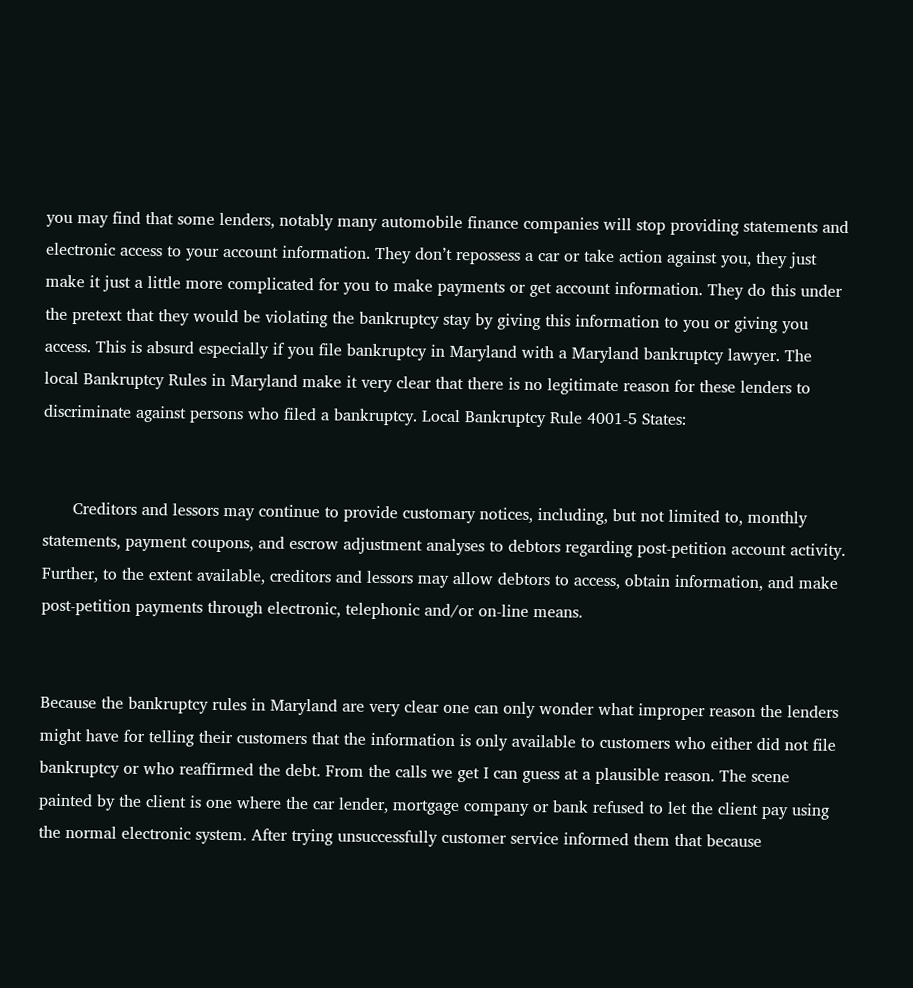you may find that some lenders, notably many automobile finance companies will stop providing statements and electronic access to your account information. They don’t repossess a car or take action against you, they just make it just a little more complicated for you to make payments or get account information. They do this under the pretext that they would be violating the bankruptcy stay by giving this information to you or giving you access. This is absurd especially if you file bankruptcy in Maryland with a Maryland bankruptcy lawyer. The local Bankruptcy Rules in Maryland make it very clear that there is no legitimate reason for these lenders to discriminate against persons who filed a bankruptcy. Local Bankruptcy Rule 4001-5 States:


      Creditors and lessors may continue to provide customary notices, including, but not limited to, monthly statements, payment coupons, and escrow adjustment analyses to debtors regarding post-petition account activity. Further, to the extent available, creditors and lessors may allow debtors to access, obtain information, and make post-petition payments through electronic, telephonic and/or on-line means.


Because the bankruptcy rules in Maryland are very clear one can only wonder what improper reason the lenders might have for telling their customers that the information is only available to customers who either did not file bankruptcy or who reaffirmed the debt. From the calls we get I can guess at a plausible reason. The scene painted by the client is one where the car lender, mortgage company or bank refused to let the client pay using the normal electronic system. After trying unsuccessfully customer service informed them that because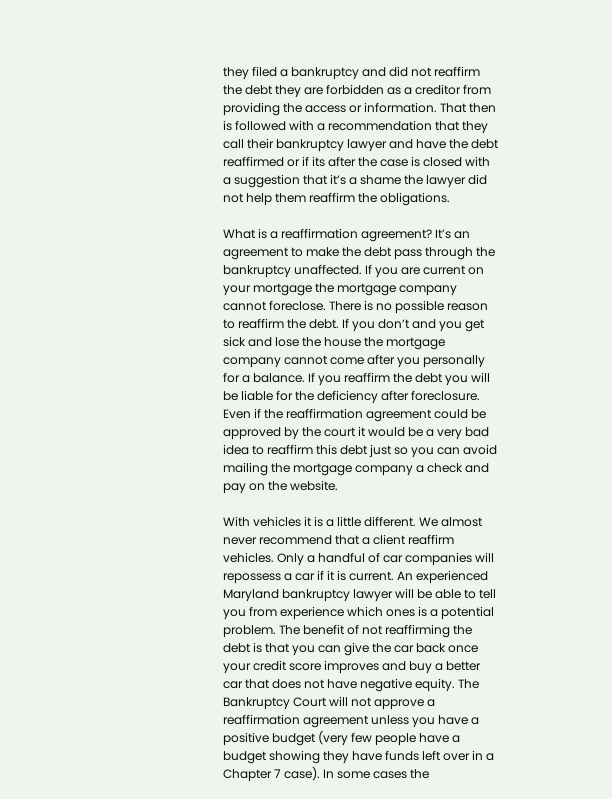they filed a bankruptcy and did not reaffirm the debt they are forbidden as a creditor from providing the access or information. That then is followed with a recommendation that they call their bankruptcy lawyer and have the debt reaffirmed or if its after the case is closed with a suggestion that it’s a shame the lawyer did not help them reaffirm the obligations.

What is a reaffirmation agreement? It’s an agreement to make the debt pass through the bankruptcy unaffected. If you are current on your mortgage the mortgage company cannot foreclose. There is no possible reason to reaffirm the debt. If you don’t and you get sick and lose the house the mortgage company cannot come after you personally for a balance. If you reaffirm the debt you will be liable for the deficiency after foreclosure. Even if the reaffirmation agreement could be approved by the court it would be a very bad idea to reaffirm this debt just so you can avoid mailing the mortgage company a check and pay on the website.

With vehicles it is a little different. We almost never recommend that a client reaffirm vehicles. Only a handful of car companies will repossess a car if it is current. An experienced Maryland bankruptcy lawyer will be able to tell you from experience which ones is a potential problem. The benefit of not reaffirming the debt is that you can give the car back once your credit score improves and buy a better car that does not have negative equity. The Bankruptcy Court will not approve a reaffirmation agreement unless you have a positive budget (very few people have a budget showing they have funds left over in a Chapter 7 case). In some cases the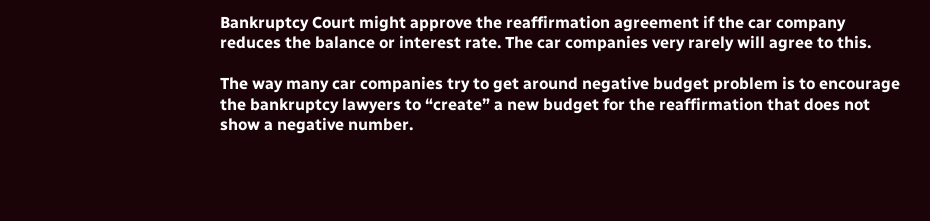Bankruptcy Court might approve the reaffirmation agreement if the car company reduces the balance or interest rate. The car companies very rarely will agree to this.

The way many car companies try to get around negative budget problem is to encourage the bankruptcy lawyers to “create” a new budget for the reaffirmation that does not show a negative number.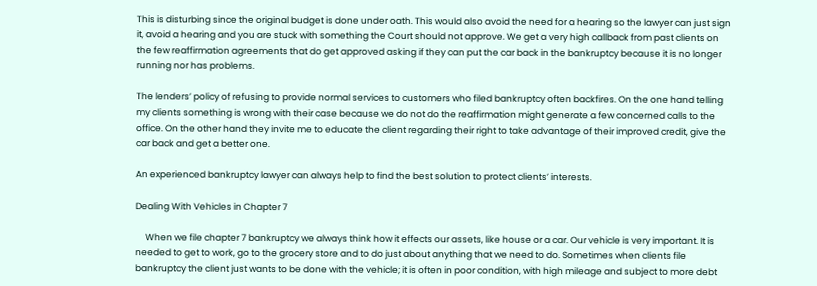This is disturbing since the original budget is done under oath. This would also avoid the need for a hearing so the lawyer can just sign it, avoid a hearing and you are stuck with something the Court should not approve. We get a very high callback from past clients on the few reaffirmation agreements that do get approved asking if they can put the car back in the bankruptcy because it is no longer running nor has problems.

The lenders’ policy of refusing to provide normal services to customers who filed bankruptcy often backfires. On the one hand telling my clients something is wrong with their case because we do not do the reaffirmation might generate a few concerned calls to the office. On the other hand they invite me to educate the client regarding their right to take advantage of their improved credit, give the car back and get a better one.

An experienced bankruptcy lawyer can always help to find the best solution to protect clients’ interests.

Dealing With Vehicles in Chapter 7

     When we file chapter 7 bankruptcy we always think how it effects our assets, like house or a car. Our vehicle is very important. It is needed to get to work, go to the grocery store and to do just about anything that we need to do. Sometimes when clients file bankruptcy the client just wants to be done with the vehicle; it is often in poor condition, with high mileage and subject to more debt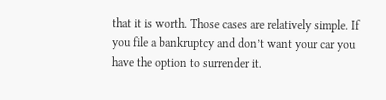that it is worth. Those cases are relatively simple. If you file a bankruptcy and don’t want your car you have the option to surrender it.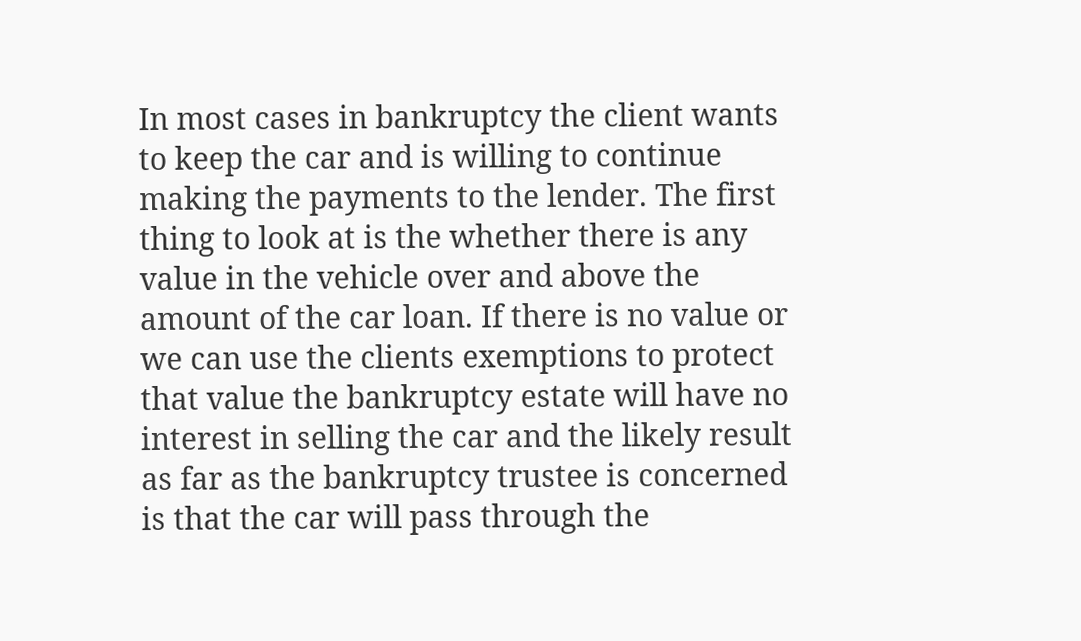In most cases in bankruptcy the client wants to keep the car and is willing to continue making the payments to the lender. The first thing to look at is the whether there is any value in the vehicle over and above the amount of the car loan. If there is no value or we can use the clients exemptions to protect that value the bankruptcy estate will have no interest in selling the car and the likely result as far as the bankruptcy trustee is concerned is that the car will pass through the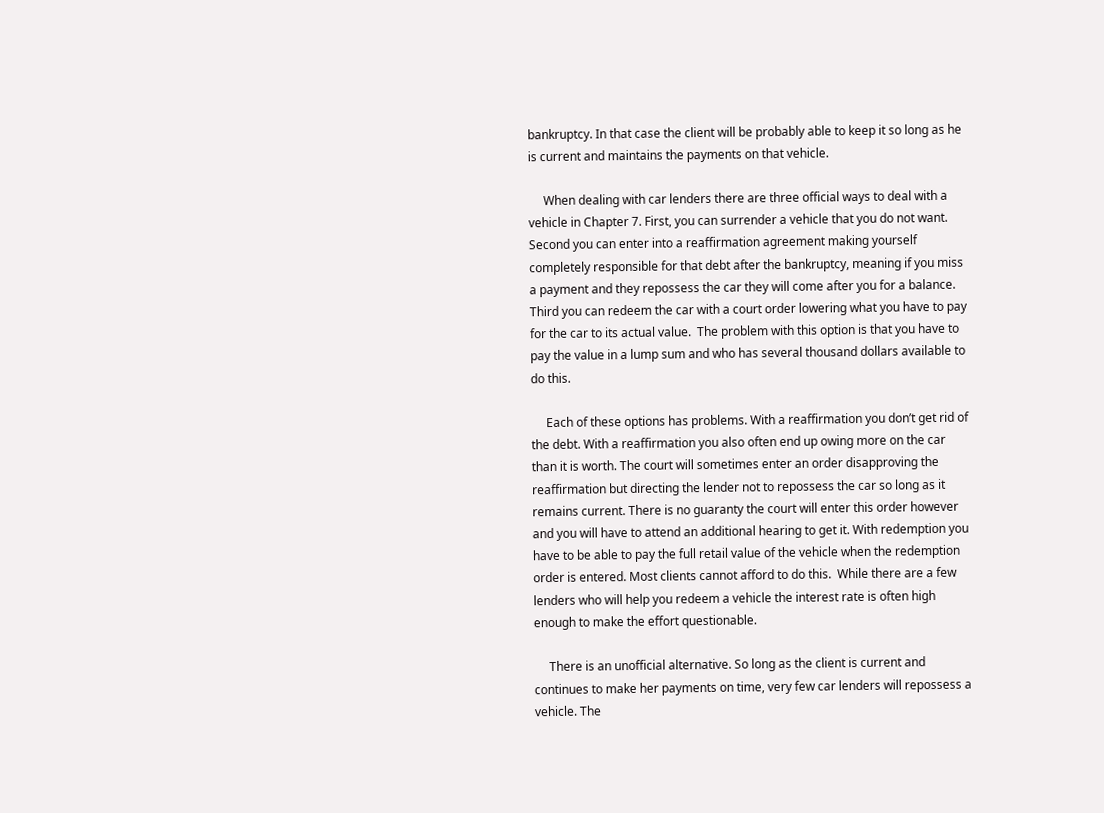bankruptcy. In that case the client will be probably able to keep it so long as he is current and maintains the payments on that vehicle.

     When dealing with car lenders there are three official ways to deal with a vehicle in Chapter 7. First, you can surrender a vehicle that you do not want. Second you can enter into a reaffirmation agreement making yourself completely responsible for that debt after the bankruptcy, meaning if you miss a payment and they repossess the car they will come after you for a balance. Third you can redeem the car with a court order lowering what you have to pay for the car to its actual value.  The problem with this option is that you have to pay the value in a lump sum and who has several thousand dollars available to do this.

     Each of these options has problems. With a reaffirmation you don’t get rid of the debt. With a reaffirmation you also often end up owing more on the car than it is worth. The court will sometimes enter an order disapproving the reaffirmation but directing the lender not to repossess the car so long as it remains current. There is no guaranty the court will enter this order however and you will have to attend an additional hearing to get it. With redemption you have to be able to pay the full retail value of the vehicle when the redemption order is entered. Most clients cannot afford to do this.  While there are a few lenders who will help you redeem a vehicle the interest rate is often high enough to make the effort questionable.

     There is an unofficial alternative. So long as the client is current and continues to make her payments on time, very few car lenders will repossess a vehicle. The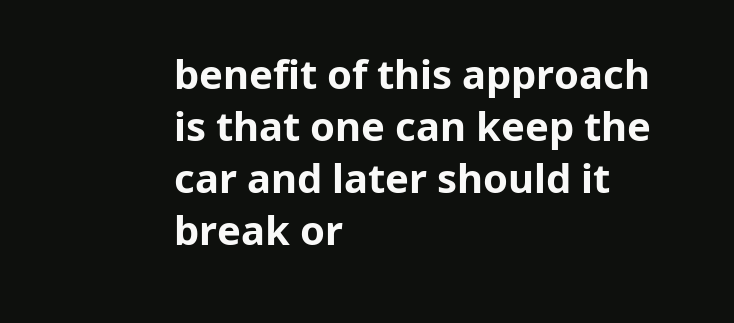benefit of this approach is that one can keep the car and later should it break or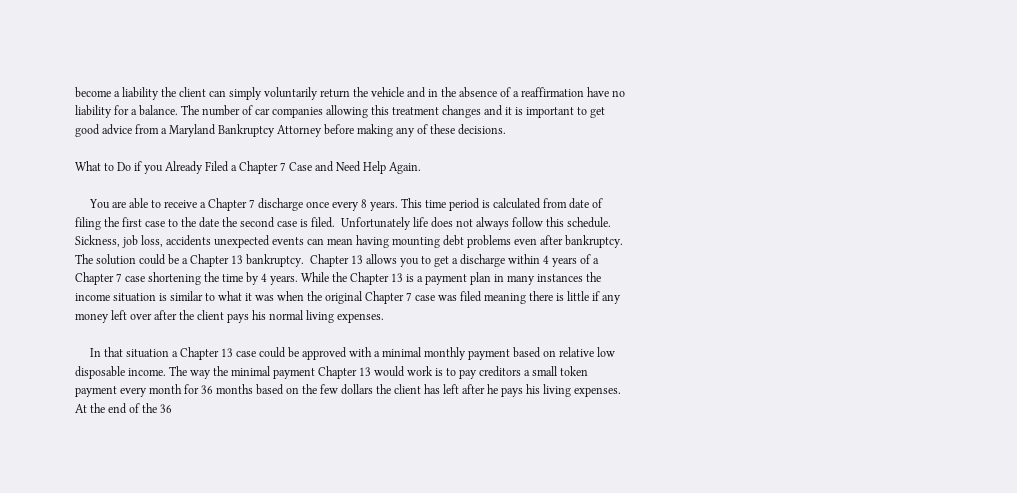become a liability the client can simply voluntarily return the vehicle and in the absence of a reaffirmation have no liability for a balance. The number of car companies allowing this treatment changes and it is important to get good advice from a Maryland Bankruptcy Attorney before making any of these decisions.

What to Do if you Already Filed a Chapter 7 Case and Need Help Again.

     You are able to receive a Chapter 7 discharge once every 8 years. This time period is calculated from date of filing the first case to the date the second case is filed.  Unfortunately life does not always follow this schedule. Sickness, job loss, accidents unexpected events can mean having mounting debt problems even after bankruptcy.  The solution could be a Chapter 13 bankruptcy.  Chapter 13 allows you to get a discharge within 4 years of a Chapter 7 case shortening the time by 4 years. While the Chapter 13 is a payment plan in many instances the income situation is similar to what it was when the original Chapter 7 case was filed meaning there is little if any money left over after the client pays his normal living expenses.

     In that situation a Chapter 13 case could be approved with a minimal monthly payment based on relative low disposable income. The way the minimal payment Chapter 13 would work is to pay creditors a small token payment every month for 36 months based on the few dollars the client has left after he pays his living expenses. At the end of the 36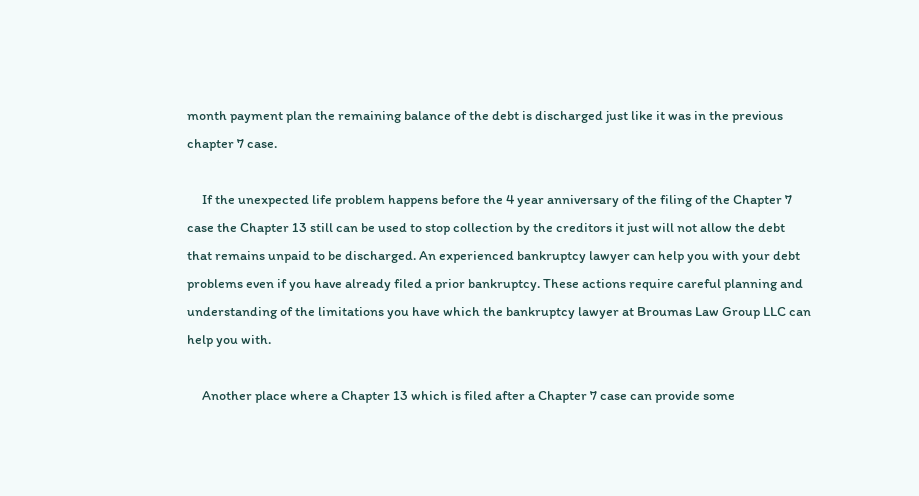month payment plan the remaining balance of the debt is discharged just like it was in the previous chapter 7 case.

     If the unexpected life problem happens before the 4 year anniversary of the filing of the Chapter 7 case the Chapter 13 still can be used to stop collection by the creditors it just will not allow the debt that remains unpaid to be discharged. An experienced bankruptcy lawyer can help you with your debt problems even if you have already filed a prior bankruptcy. These actions require careful planning and understanding of the limitations you have which the bankruptcy lawyer at Broumas Law Group LLC can help you with.

     Another place where a Chapter 13 which is filed after a Chapter 7 case can provide some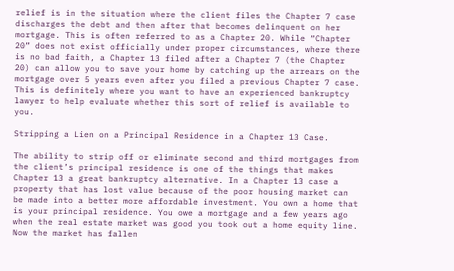relief is in the situation where the client files the Chapter 7 case discharges the debt and then after that becomes delinquent on her mortgage. This is often referred to as a Chapter 20. While “Chapter 20” does not exist officially under proper circumstances, where there is no bad faith, a Chapter 13 filed after a Chapter 7 (the Chapter 20) can allow you to save your home by catching up the arrears on the mortgage over 5 years even after you filed a previous Chapter 7 case. This is definitely where you want to have an experienced bankruptcy lawyer to help evaluate whether this sort of relief is available to you.

Stripping a Lien on a Principal Residence in a Chapter 13 Case.

The ability to strip off or eliminate second and third mortgages from the client’s principal residence is one of the things that makes Chapter 13 a great bankruptcy alternative. In a Chapter 13 case a property that has lost value because of the poor housing market can be made into a better more affordable investment. You own a home that is your principal residence. You owe a mortgage and a few years ago when the real estate market was good you took out a home equity line. Now the market has fallen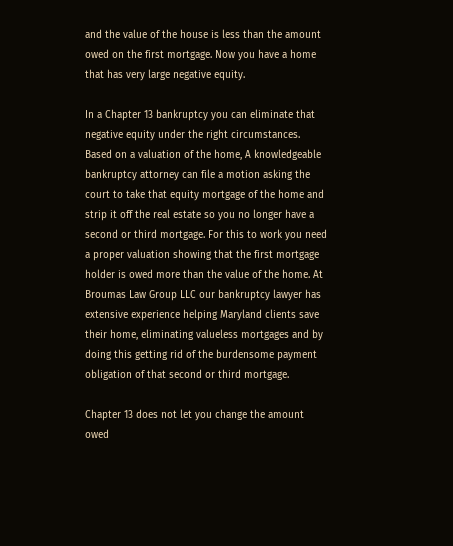and the value of the house is less than the amount owed on the first mortgage. Now you have a home that has very large negative equity.

In a Chapter 13 bankruptcy you can eliminate that negative equity under the right circumstances. Based on a valuation of the home, A knowledgeable bankruptcy attorney can file a motion asking the court to take that equity mortgage of the home and strip it off the real estate so you no longer have a second or third mortgage. For this to work you need a proper valuation showing that the first mortgage holder is owed more than the value of the home. At Broumas Law Group LLC our bankruptcy lawyer has extensive experience helping Maryland clients save their home, eliminating valueless mortgages and by doing this getting rid of the burdensome payment obligation of that second or third mortgage.

Chapter 13 does not let you change the amount owed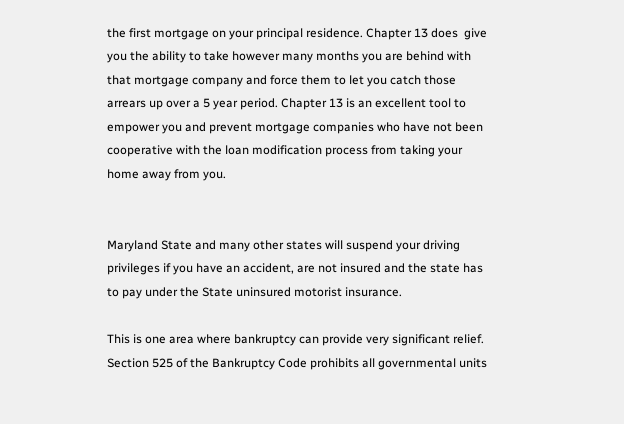the first mortgage on your principal residence. Chapter 13 does  give you the ability to take however many months you are behind with that mortgage company and force them to let you catch those arrears up over a 5 year period. Chapter 13 is an excellent tool to empower you and prevent mortgage companies who have not been cooperative with the loan modification process from taking your home away from you.


Maryland State and many other states will suspend your driving privileges if you have an accident, are not insured and the state has to pay under the State uninsured motorist insurance.

This is one area where bankruptcy can provide very significant relief. Section 525 of the Bankruptcy Code prohibits all governmental units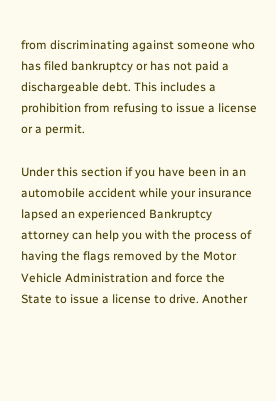from discriminating against someone who has filed bankruptcy or has not paid a dischargeable debt. This includes a prohibition from refusing to issue a license or a permit.

Under this section if you have been in an automobile accident while your insurance lapsed an experienced Bankruptcy attorney can help you with the process of having the flags removed by the Motor Vehicle Administration and force the State to issue a license to drive. Another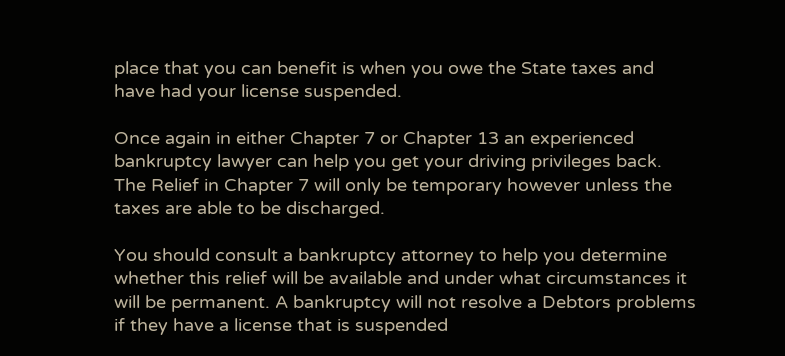place that you can benefit is when you owe the State taxes and have had your license suspended.

Once again in either Chapter 7 or Chapter 13 an experienced bankruptcy lawyer can help you get your driving privileges back. The Relief in Chapter 7 will only be temporary however unless the taxes are able to be discharged.

You should consult a bankruptcy attorney to help you determine whether this relief will be available and under what circumstances it will be permanent. A bankruptcy will not resolve a Debtors problems if they have a license that is suspended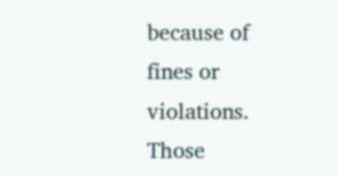because of fines or violations.  Those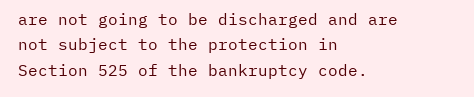are not going to be discharged and are not subject to the protection in Section 525 of the bankruptcy code.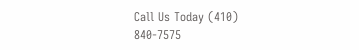Call Us Today (410) 840-7575